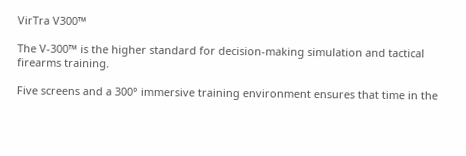VirTra V300™

The V-300™ is the higher standard for decision-making simulation and tactical firearms training.

Five screens and a 300° immersive training environment ensures that time in the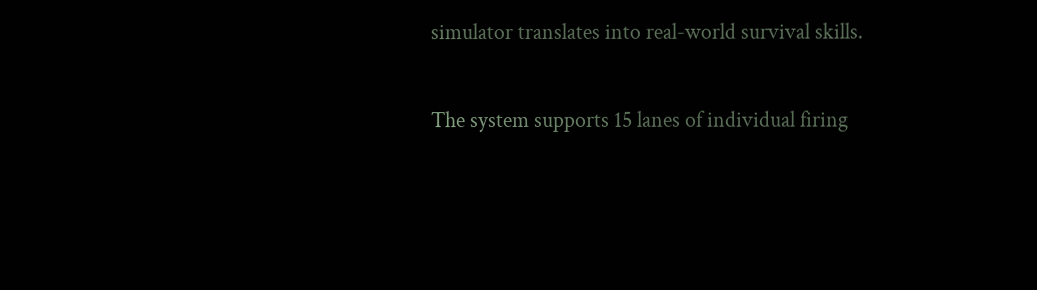simulator translates into real-world survival skills.

The system supports 15 lanes of individual firing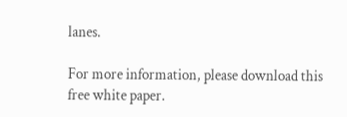lanes.

For more information, please download this free white paper.